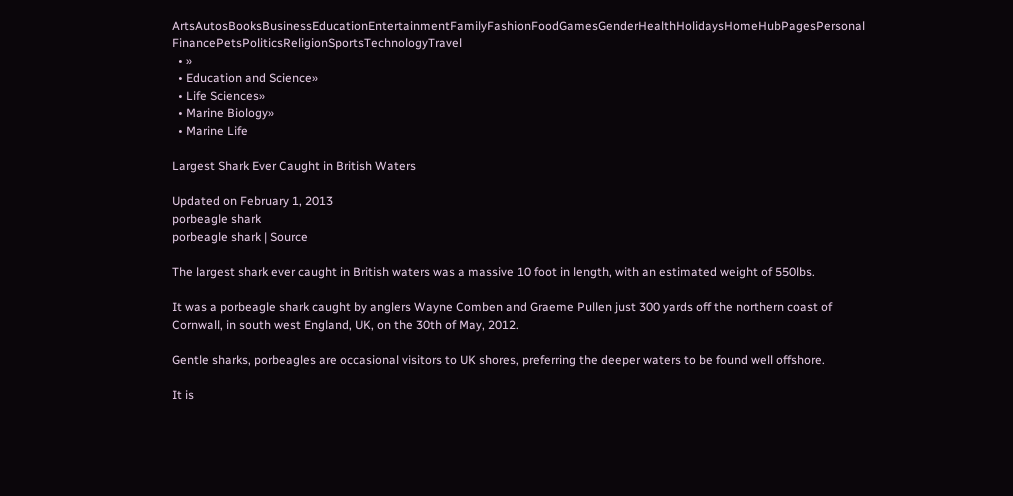ArtsAutosBooksBusinessEducationEntertainmentFamilyFashionFoodGamesGenderHealthHolidaysHomeHubPagesPersonal FinancePetsPoliticsReligionSportsTechnologyTravel
  • »
  • Education and Science»
  • Life Sciences»
  • Marine Biology»
  • Marine Life

Largest Shark Ever Caught in British Waters

Updated on February 1, 2013
porbeagle shark
porbeagle shark | Source

The largest shark ever caught in British waters was a massive 10 foot in length, with an estimated weight of 550lbs.

It was a porbeagle shark caught by anglers Wayne Comben and Graeme Pullen just 300 yards off the northern coast of Cornwall, in south west England, UK, on the 30th of May, 2012.

Gentle sharks, porbeagles are occasional visitors to UK shores, preferring the deeper waters to be found well offshore.

It is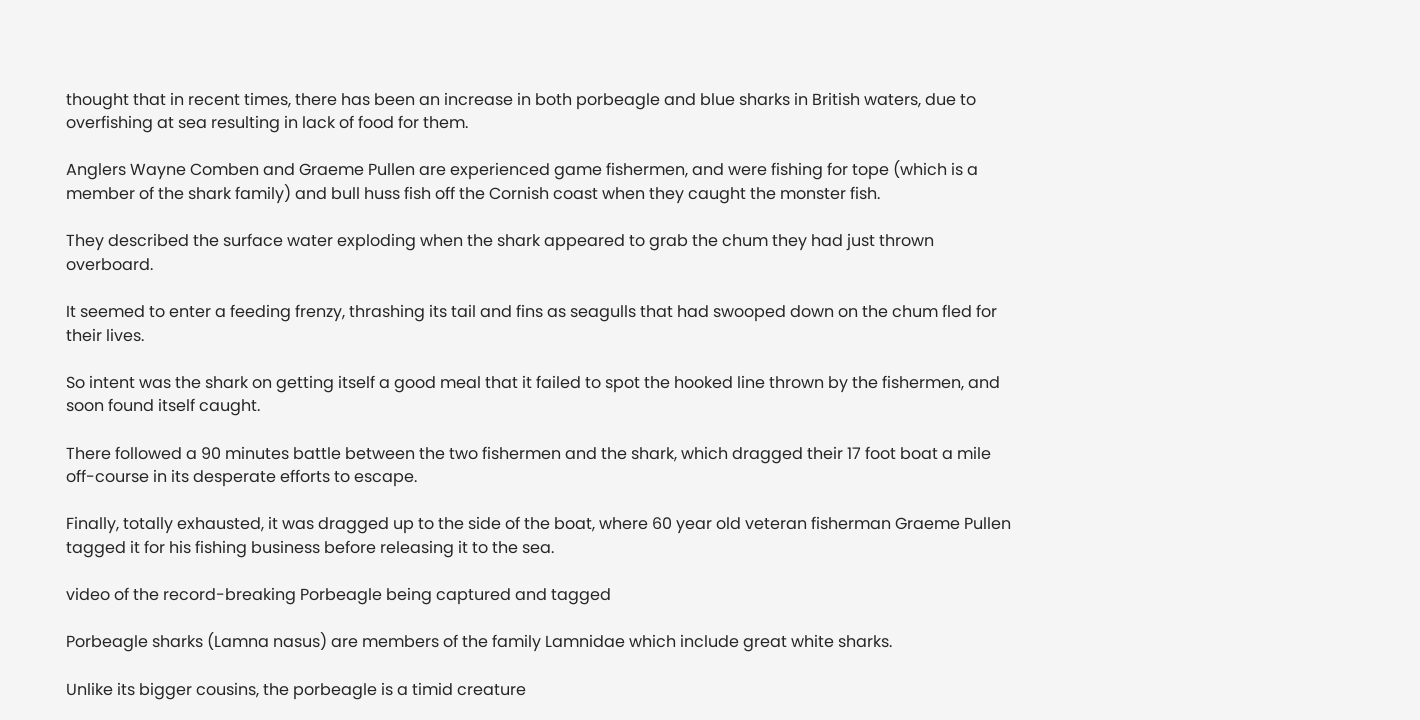thought that in recent times, there has been an increase in both porbeagle and blue sharks in British waters, due to overfishing at sea resulting in lack of food for them.

Anglers Wayne Comben and Graeme Pullen are experienced game fishermen, and were fishing for tope (which is a member of the shark family) and bull huss fish off the Cornish coast when they caught the monster fish.

They described the surface water exploding when the shark appeared to grab the chum they had just thrown overboard.

It seemed to enter a feeding frenzy, thrashing its tail and fins as seagulls that had swooped down on the chum fled for their lives.

So intent was the shark on getting itself a good meal that it failed to spot the hooked line thrown by the fishermen, and soon found itself caught.

There followed a 90 minutes battle between the two fishermen and the shark, which dragged their 17 foot boat a mile off-course in its desperate efforts to escape.

Finally, totally exhausted, it was dragged up to the side of the boat, where 60 year old veteran fisherman Graeme Pullen tagged it for his fishing business before releasing it to the sea.

video of the record-breaking Porbeagle being captured and tagged

Porbeagle sharks (Lamna nasus) are members of the family Lamnidae which include great white sharks.

Unlike its bigger cousins, the porbeagle is a timid creature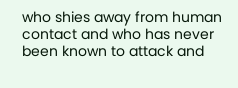who shies away from human contact and who has never been known to attack and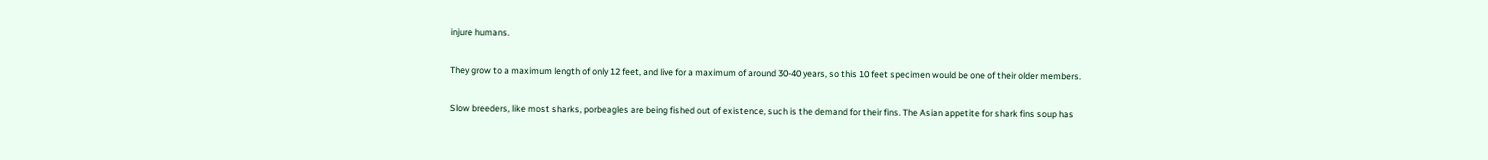injure humans.

They grow to a maximum length of only 12 feet, and live for a maximum of around 30-40 years, so this 10 feet specimen would be one of their older members.

Slow breeders, like most sharks, porbeagles are being fished out of existence, such is the demand for their fins. The Asian appetite for shark fins soup has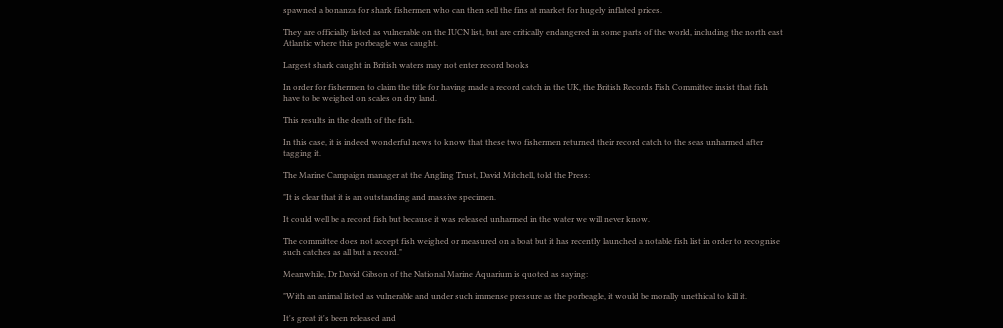spawned a bonanza for shark fishermen who can then sell the fins at market for hugely inflated prices.

They are officially listed as vulnerable on the IUCN list, but are critically endangered in some parts of the world, including the north east Atlantic where this porbeagle was caught.

Largest shark caught in British waters may not enter record books

In order for fishermen to claim the title for having made a record catch in the UK, the British Records Fish Committee insist that fish have to be weighed on scales on dry land.

This results in the death of the fish.

In this case, it is indeed wonderful news to know that these two fishermen returned their record catch to the seas unharmed after tagging it.

The Marine Campaign manager at the Angling Trust, David Mitchell, told the Press:

"It is clear that it is an outstanding and massive specimen.

It could well be a record fish but because it was released unharmed in the water we will never know.

The committee does not accept fish weighed or measured on a boat but it has recently launched a notable fish list in order to recognise such catches as all but a record."

Meanwhile, Dr David Gibson of the National Marine Aquarium is quoted as saying:

"With an animal listed as vulnerable and under such immense pressure as the porbeagle, it would be morally unethical to kill it.

It's great it's been released and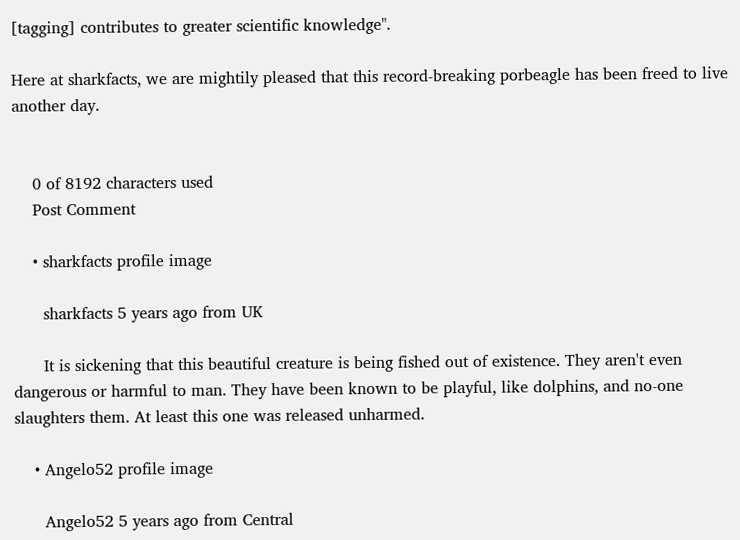[tagging] contributes to greater scientific knowledge".

Here at sharkfacts, we are mightily pleased that this record-breaking porbeagle has been freed to live another day.


    0 of 8192 characters used
    Post Comment

    • sharkfacts profile image

      sharkfacts 5 years ago from UK

      It is sickening that this beautiful creature is being fished out of existence. They aren't even dangerous or harmful to man. They have been known to be playful, like dolphins, and no-one slaughters them. At least this one was released unharmed.

    • Angelo52 profile image

      Angelo52 5 years ago from Central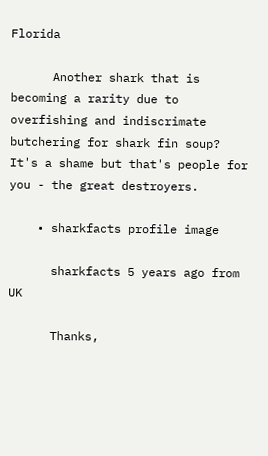Florida

      Another shark that is becoming a rarity due to overfishing and indiscrimate butchering for shark fin soup? It's a shame but that's people for you - the great destroyers.

    • sharkfacts profile image

      sharkfacts 5 years ago from UK

      Thanks,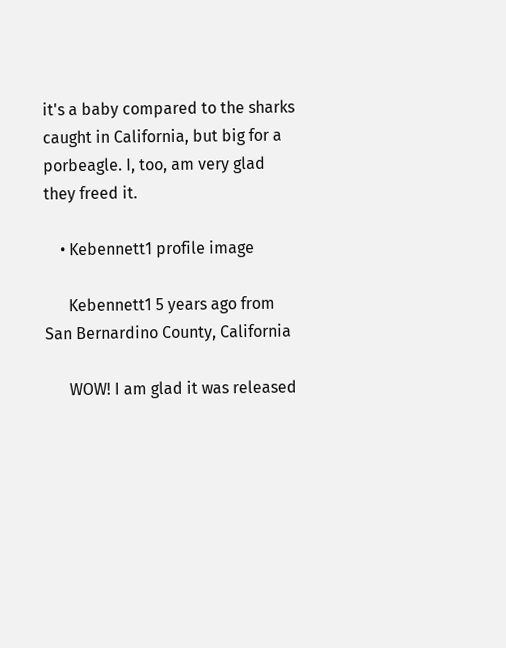it's a baby compared to the sharks caught in California, but big for a porbeagle. I, too, am very glad they freed it.

    • Kebennett1 profile image

      Kebennett1 5 years ago from San Bernardino County, California

      WOW! I am glad it was released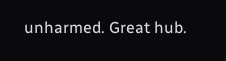unharmed. Great hub.